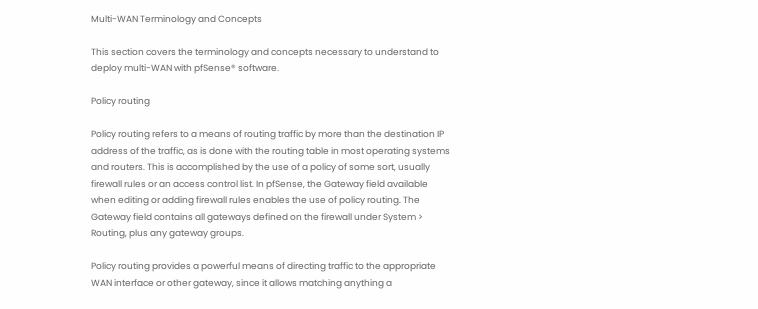Multi-WAN Terminology and Concepts

This section covers the terminology and concepts necessary to understand to deploy multi-WAN with pfSense® software.

Policy routing

Policy routing refers to a means of routing traffic by more than the destination IP address of the traffic, as is done with the routing table in most operating systems and routers. This is accomplished by the use of a policy of some sort, usually firewall rules or an access control list. In pfSense, the Gateway field available when editing or adding firewall rules enables the use of policy routing. The Gateway field contains all gateways defined on the firewall under System > Routing, plus any gateway groups.

Policy routing provides a powerful means of directing traffic to the appropriate WAN interface or other gateway, since it allows matching anything a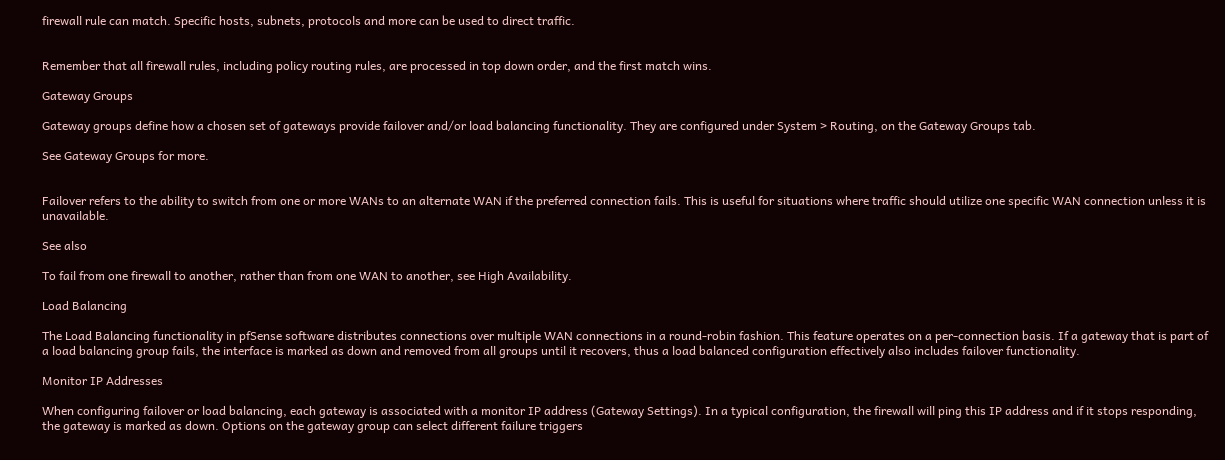firewall rule can match. Specific hosts, subnets, protocols and more can be used to direct traffic.


Remember that all firewall rules, including policy routing rules, are processed in top down order, and the first match wins.

Gateway Groups

Gateway groups define how a chosen set of gateways provide failover and/or load balancing functionality. They are configured under System > Routing, on the Gateway Groups tab.

See Gateway Groups for more.


Failover refers to the ability to switch from one or more WANs to an alternate WAN if the preferred connection fails. This is useful for situations where traffic should utilize one specific WAN connection unless it is unavailable.

See also

To fail from one firewall to another, rather than from one WAN to another, see High Availability.

Load Balancing

The Load Balancing functionality in pfSense software distributes connections over multiple WAN connections in a round-robin fashion. This feature operates on a per-connection basis. If a gateway that is part of a load balancing group fails, the interface is marked as down and removed from all groups until it recovers, thus a load balanced configuration effectively also includes failover functionality.

Monitor IP Addresses

When configuring failover or load balancing, each gateway is associated with a monitor IP address (Gateway Settings). In a typical configuration, the firewall will ping this IP address and if it stops responding, the gateway is marked as down. Options on the gateway group can select different failure triggers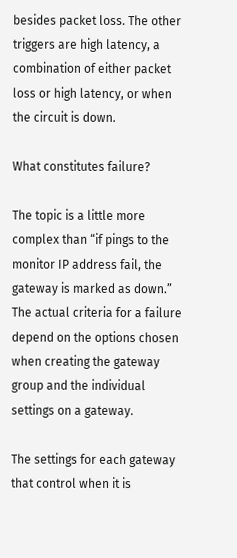besides packet loss. The other triggers are high latency, a combination of either packet loss or high latency, or when the circuit is down.

What constitutes failure?

The topic is a little more complex than “if pings to the monitor IP address fail, the gateway is marked as down.” The actual criteria for a failure depend on the options chosen when creating the gateway group and the individual settings on a gateway.

The settings for each gateway that control when it is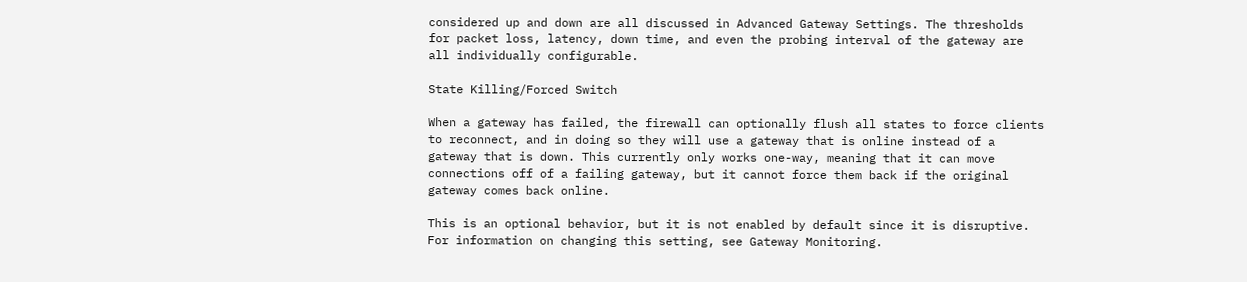considered up and down are all discussed in Advanced Gateway Settings. The thresholds for packet loss, latency, down time, and even the probing interval of the gateway are all individually configurable.

State Killing/Forced Switch

When a gateway has failed, the firewall can optionally flush all states to force clients to reconnect, and in doing so they will use a gateway that is online instead of a gateway that is down. This currently only works one-way, meaning that it can move connections off of a failing gateway, but it cannot force them back if the original gateway comes back online.

This is an optional behavior, but it is not enabled by default since it is disruptive. For information on changing this setting, see Gateway Monitoring.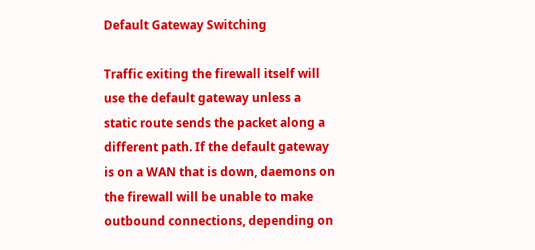Default Gateway Switching

Traffic exiting the firewall itself will use the default gateway unless a static route sends the packet along a different path. If the default gateway is on a WAN that is down, daemons on the firewall will be unable to make outbound connections, depending on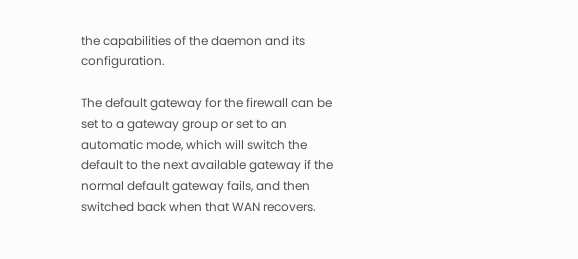the capabilities of the daemon and its configuration.

The default gateway for the firewall can be set to a gateway group or set to an automatic mode, which will switch the default to the next available gateway if the normal default gateway fails, and then switched back when that WAN recovers.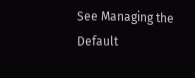See Managing the Default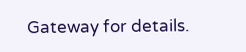Gateway for details.